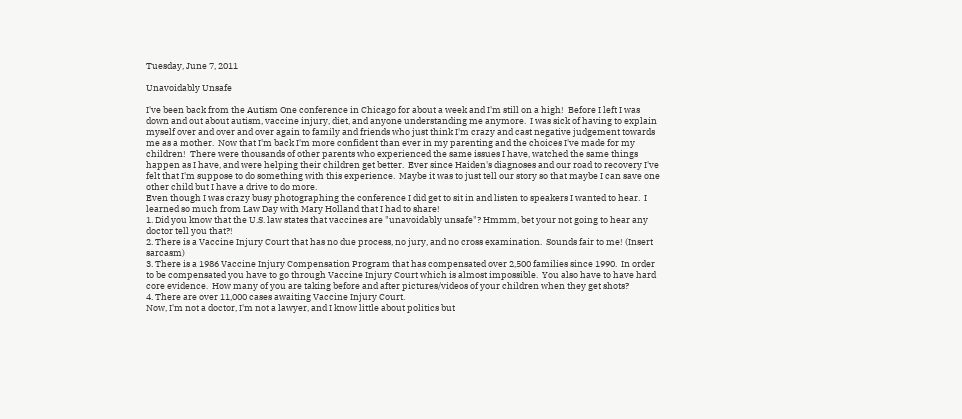Tuesday, June 7, 2011

Unavoidably Unsafe

I've been back from the Autism One conference in Chicago for about a week and I'm still on a high!  Before I left I was down and out about autism, vaccine injury, diet, and anyone understanding me anymore.  I was sick of having to explain myself over and over and over again to family and friends who just think I'm crazy and cast negative judgement towards me as a mother.  Now that I'm back I'm more confident than ever in my parenting and the choices I've made for my children!  There were thousands of other parents who experienced the same issues I have, watched the same things happen as I have, and were helping their children get better.  Ever since Haiden's diagnoses and our road to recovery I've felt that I'm suppose to do something with this experience.  Maybe it was to just tell our story so that maybe I can save one other child but I have a drive to do more.
Even though I was crazy busy photographing the conference I did get to sit in and listen to speakers I wanted to hear.  I learned so much from Law Day with Mary Holland that I had to share!
1. Did you know that the U.S. law states that vaccines are "unavoidably unsafe"? Hmmm, bet your not going to hear any doctor tell you that?!
2. There is a Vaccine Injury Court that has no due process, no jury, and no cross examination.  Sounds fair to me! (Insert sarcasm)
3. There is a 1986 Vaccine Injury Compensation Program that has compensated over 2,500 families since 1990.  In order to be compensated you have to go through Vaccine Injury Court which is almost impossible.  You also have to have hard core evidence.  How many of you are taking before and after pictures/videos of your children when they get shots?
4. There are over 11,000 cases awaiting Vaccine Injury Court.
Now, I'm not a doctor, I'm not a lawyer, and I know little about politics but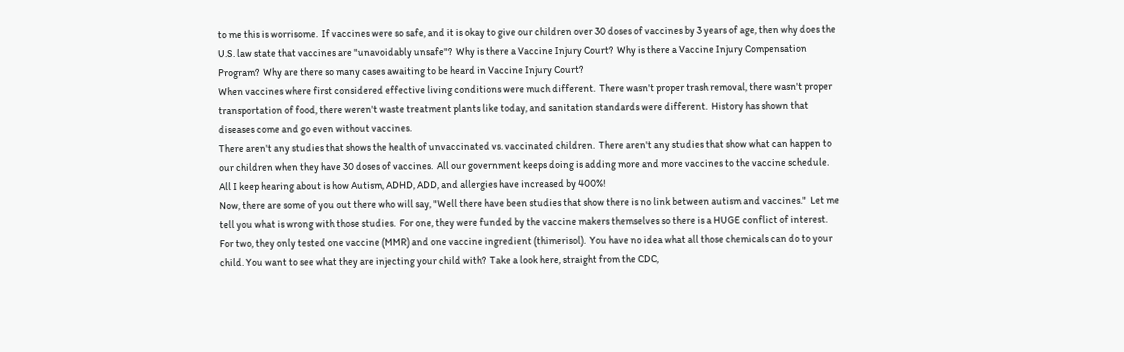to me this is worrisome.  If vaccines were so safe, and it is okay to give our children over 30 doses of vaccines by 3 years of age, then why does the U.S. law state that vaccines are "unavoidably unsafe"?  Why is there a Vaccine Injury Court?  Why is there a Vaccine Injury Compensation Program?  Why are there so many cases awaiting to be heard in Vaccine Injury Court?
When vaccines where first considered effective living conditions were much different.  There wasn't proper trash removal, there wasn't proper transportation of food, there weren't waste treatment plants like today, and sanitation standards were different.  History has shown that diseases come and go even without vaccines.
There aren't any studies that shows the health of unvaccinated vs. vaccinated children.  There aren't any studies that show what can happen to our children when they have 30 doses of vaccines.  All our government keeps doing is adding more and more vaccines to the vaccine schedule.  All I keep hearing about is how Autism, ADHD, ADD, and allergies have increased by 400%!
Now, there are some of you out there who will say, "Well there have been studies that show there is no link between autism and vaccines."  Let me tell you what is wrong with those studies.  For one, they were funded by the vaccine makers themselves so there is a HUGE conflict of interest.  For two, they only tested one vaccine (MMR) and one vaccine ingredient (thimerisol).  You have no idea what all those chemicals can do to your child. You want to see what they are injecting your child with?  Take a look here, straight from the CDC,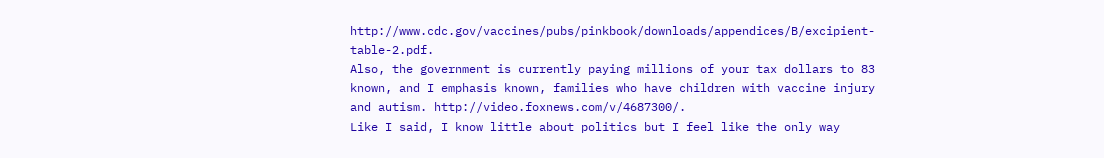http://www.cdc.gov/vaccines/pubs/pinkbook/downloads/appendices/B/excipient-table-2.pdf.
Also, the government is currently paying millions of your tax dollars to 83 known, and I emphasis known, families who have children with vaccine injury and autism. http://video.foxnews.com/v/4687300/.
Like I said, I know little about politics but I feel like the only way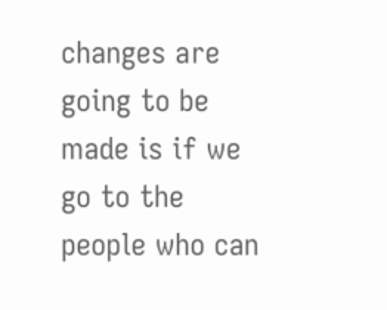changes are going to be made is if we go to the people who can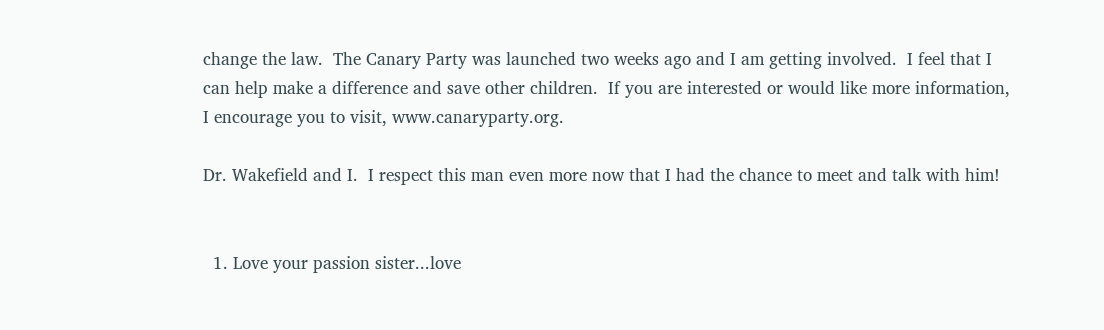change the law.  The Canary Party was launched two weeks ago and I am getting involved.  I feel that I can help make a difference and save other children.  If you are interested or would like more information, I encourage you to visit, www.canaryparty.org.

Dr. Wakefield and I.  I respect this man even more now that I had the chance to meet and talk with him!


  1. Love your passion sister...love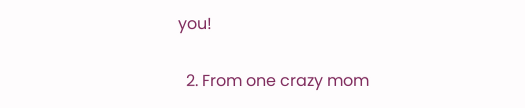you!

  2. From one crazy mom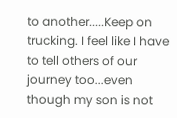to another.....Keep on trucking. I feel like I have to tell others of our journey too...even though my son is not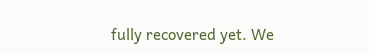fully recovered yet. We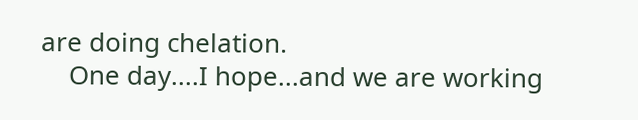are doing chelation.
    One day....I hope...and we are working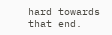hard towards that end.